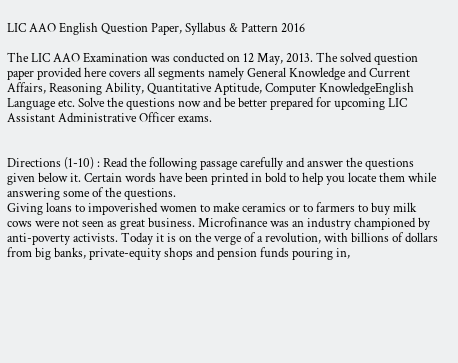LIC AAO English Question Paper, Syllabus & Pattern 2016

The LIC AAO Examination was conducted on 12 May, 2013. The solved question paper provided here covers all segments namely General Knowledge and Current Affairs, Reasoning Ability, Quantitative Aptitude, Computer KnowledgeEnglish Language etc. Solve the questions now and be better prepared for upcoming LIC Assistant Administrative Officer exams.


Directions (1-10) : Read the following passage carefully and answer the questions given below it. Certain words have been printed in bold to help you locate them while answering some of the questions.
Giving loans to impoverished women to make ceramics or to farmers to buy milk cows were not seen as great business. Microfinance was an industry championed by anti-poverty activists. Today it is on the verge of a revolution, with billions of dollars from big banks, private-equity shops and pension funds pouring in,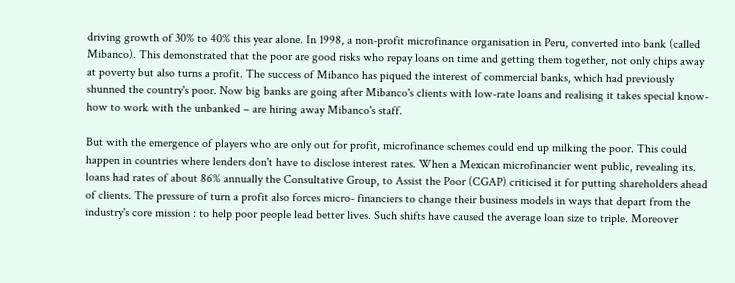driving growth of 30% to 40% this year alone. In 1998, a non-profit microfinance organisation in Peru, converted into bank (called Mibanco). This demonstrated that the poor are good risks who repay loans on time and getting them together, not only chips away at poverty but also turns a profit. The success of Mibanco has piqued the interest of commercial banks, which had previously shunned the country's poor. Now big banks are going after Mibanco's clients with low-rate loans and realising it takes special know-how to work with the unbanked – are hiring away Mibanco's staff.

But with the emergence of players who are only out for profit, microfinance schemes could end up milking the poor. This could happen in countries where lenders don't have to disclose interest rates. When a Mexican microfinancier went public, revealing its. loans had rates of about 86% annually the Consultative Group, to Assist the Poor (CGAP) criticised it for putting shareholders ahead of clients. The pressure of turn a profit also forces micro- financiers to change their business models in ways that depart from the industry's core mission : to help poor people lead better lives. Such shifts have caused the average loan size to triple. Moreover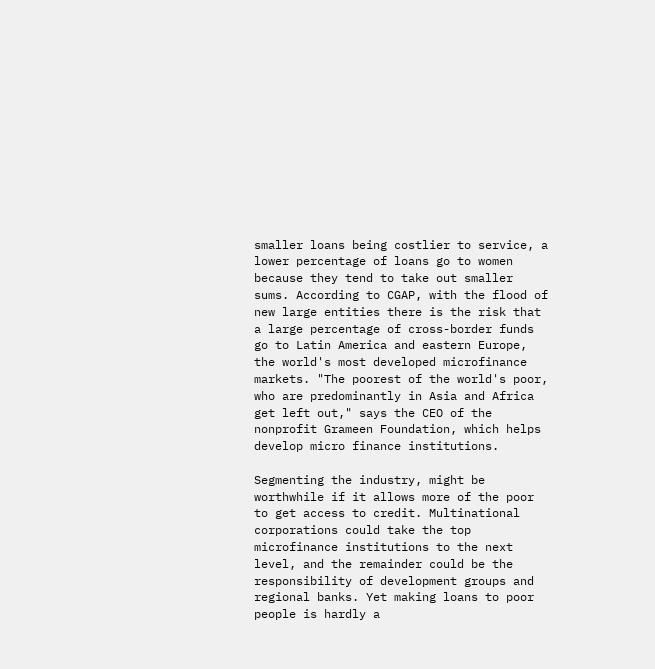smaller loans being costlier to service, a lower percentage of loans go to women because they tend to take out smaller sums. According to CGAP, with the flood of new large entities there is the risk that a large percentage of cross-border funds go to Latin America and eastern Europe, the world's most developed microfinance markets. "The poorest of the world's poor, who are predominantly in Asia and Africa get left out," says the CEO of the nonprofit Grameen Foundation, which helps develop micro finance institutions.

Segmenting the industry, might be worthwhile if it allows more of the poor to get access to credit. Multinational corporations could take the top microfinance institutions to the next level, and the remainder could be the responsibility of development groups and regional banks. Yet making loans to poor people is hardly a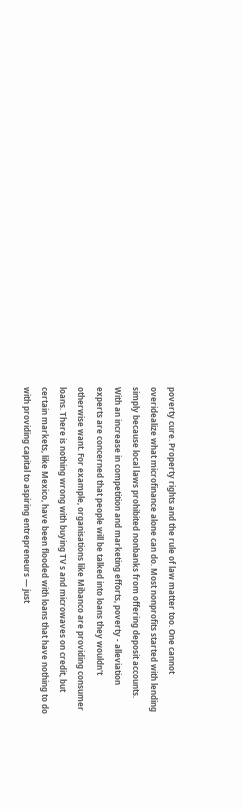poverty cure. Property rights and the rule of law matter too. One cannot overidealize what microfinance alone can do. Most nonprofits started with lending simply because local laws prohibited nonbanks from offering deposit accounts. With an increase in competition and marketing efforts, poverty - alleviation experts are concerned that people will be talked into loans they wouldn't otherwise want. For example, organisations like Mibanco are providing consumer loans. There is nothing wrong with buying TV s and microwaves on credit, but certain markets, like Mexico, have been flooded with loans that have nothing to do with providing capital to aspiring entrepreneurs — just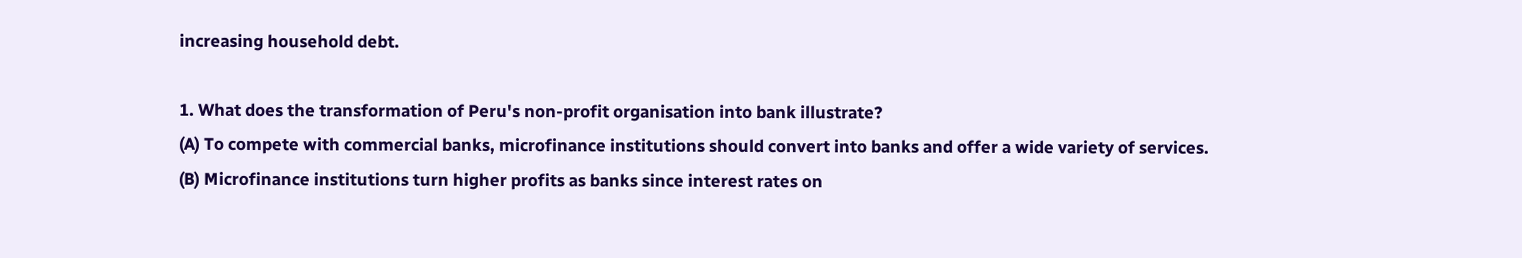increasing household debt.

1. What does the transformation of Peru's non-profit organisation into bank illustrate?
(A) To compete with commercial banks, microfinance institutions should convert into banks and offer a wide variety of services.
(B) Microfinance institutions turn higher profits as banks since interest rates on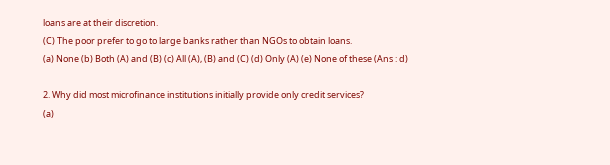loans are at their discretion.
(C) The poor prefer to go to large banks rather than NGOs to obtain loans.
(a) None (b) Both (A) and (B) (c) All (A), (B) and (C) (d) Only (A) (e) None of these (Ans : d)

2. Why did most microfinance institutions initially provide only credit services?
(a)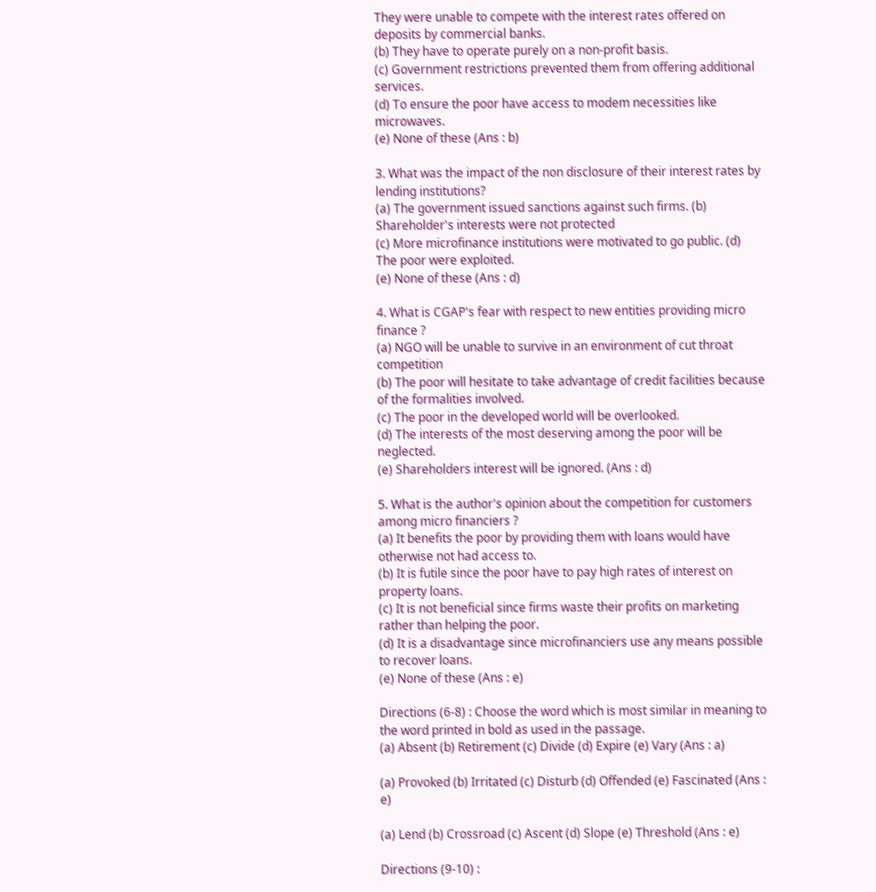They were unable to compete with the interest rates offered on deposits by commercial banks.
(b) They have to operate purely on a non-profit basis.
(c) Government restrictions prevented them from offering additional services.
(d) To ensure the poor have access to modem necessities like microwaves.
(e) None of these (Ans : b)

3. What was the impact of the non disclosure of their interest rates by lending institutions?
(a) The government issued sanctions against such firms. (b) Shareholder's interests were not protected
(c) More microfinance institutions were motivated to go public. (d) The poor were exploited.
(e) None of these (Ans : d)

4. What is CGAP's fear with respect to new entities providing micro finance ?
(a) NGO will be unable to survive in an environment of cut throat competition
(b) The poor will hesitate to take advantage of credit facilities because of the formalities involved.
(c) The poor in the developed world will be overlooked.
(d) The interests of the most deserving among the poor will be neglected.
(e) Shareholders interest will be ignored. (Ans : d)

5. What is the author's opinion about the competition for customers among micro financiers ?
(a) It benefits the poor by providing them with loans would have otherwise not had access to.
(b) It is futile since the poor have to pay high rates of interest on property loans.
(c) It is not beneficial since firms waste their profits on marketing rather than helping the poor.
(d) It is a disadvantage since microfinanciers use any means possible to recover loans.
(e) None of these (Ans : e)

Directions (6-8) : Choose the word which is most similar in meaning to the word printed in bold as used in the passage.
(a) Absent (b) Retirement (c) Divide (d) Expire (e) Vary (Ans : a)

(a) Provoked (b) Irritated (c) Disturb (d) Offended (e) Fascinated (Ans : e)

(a) Lend (b) Crossroad (c) Ascent (d) Slope (e) Threshold (Ans : e)

Directions (9-10) :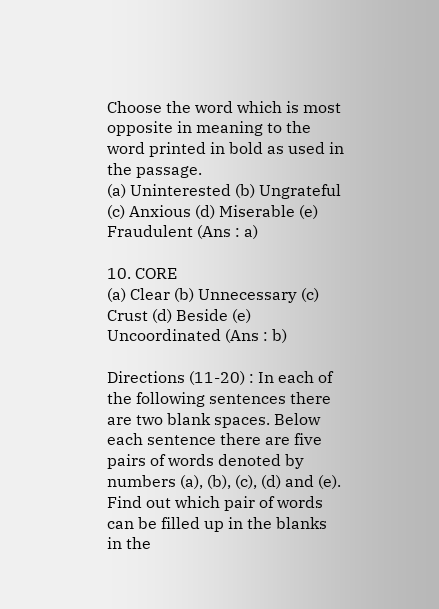Choose the word which is most opposite in meaning to the word printed in bold as used in the passage.
(a) Uninterested (b) Ungrateful (c) Anxious (d) Miserable (e) Fraudulent (Ans : a)

10. CORE
(a) Clear (b) Unnecessary (c) Crust (d) Beside (e) Uncoordinated (Ans : b)

Directions (11-20) : In each of the following sentences there are two blank spaces. Below each sentence there are five pairs of words denoted by numbers (a), (b), (c), (d) and (e). Find out which pair of words can be filled up in the blanks in the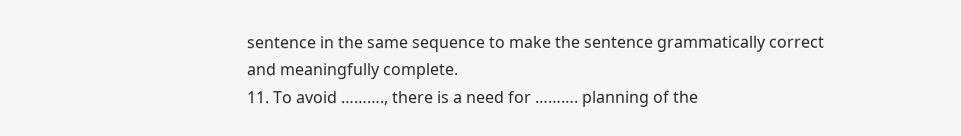sentence in the same sequence to make the sentence grammatically correct and meaningfully complete.
11. To avoid ………., there is a need for ………. planning of the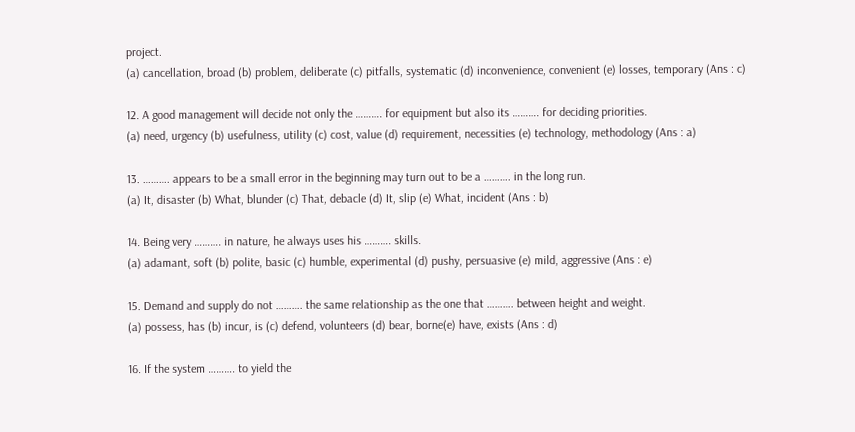project.
(a) cancellation, broad (b) problem, deliberate (c) pitfalls, systematic (d) inconvenience, convenient (e) losses, temporary (Ans : c)

12. A good management will decide not only the ………. for equipment but also its ………. for deciding priorities.
(a) need, urgency (b) usefulness, utility (c) cost, value (d) requirement, necessities (e) technology, methodology (Ans : a)

13. ………. appears to be a small error in the beginning may turn out to be a ………. in the long run.
(a) It, disaster (b) What, blunder (c) That, debacle (d) It, slip (e) What, incident (Ans : b)

14. Being very ………. in nature, he always uses his ………. skills.
(a) adamant, soft (b) polite, basic (c) humble, experimental (d) pushy, persuasive (e) mild, aggressive (Ans : e)

15. Demand and supply do not ………. the same relationship as the one that ………. between height and weight.
(a) possess, has (b) incur, is (c) defend, volunteers (d) bear, borne(e) have, exists (Ans : d)

16. If the system ………. to yield the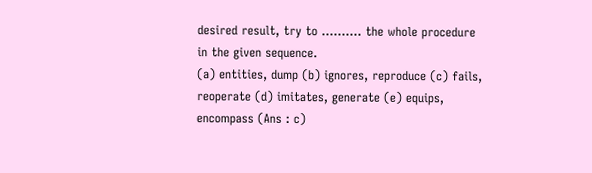desired result, try to ………. the whole procedure in the given sequence.
(a) entities, dump (b) ignores, reproduce (c) fails, reoperate (d) imitates, generate (e) equips, encompass (Ans : c)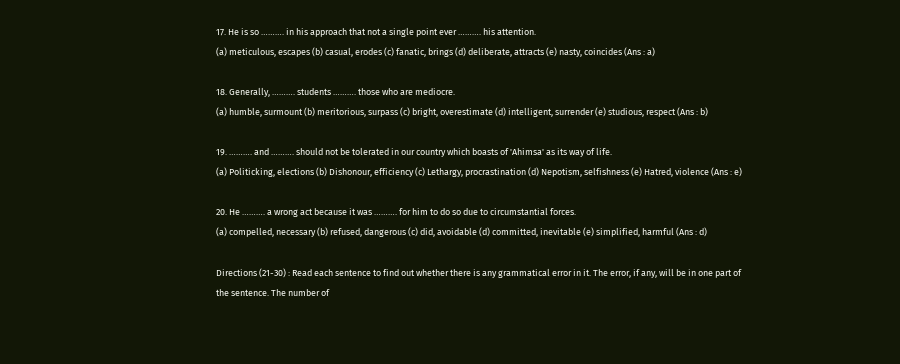17. He is so ………. in his approach that not a single point ever ………. his attention.
(a) meticulous, escapes (b) casual, erodes (c) fanatic, brings (d) deliberate, attracts (e) nasty, coincides (Ans : a)

18. Generally, ………. students ………. those who are mediocre.
(a) humble, surmount (b) meritorious, surpass (c) bright, overestimate (d) intelligent, surrender (e) studious, respect (Ans : b)

19. ………. and ………. should not be tolerated in our country which boasts of 'Ahimsa' as its way of life.
(a) Politicking, elections (b) Dishonour, efficiency (c) Lethargy, procrastination (d) Nepotism, selfishness (e) Hatred, violence (Ans : e)

20. He ………. a wrong act because it was ………. for him to do so due to circumstantial forces.
(a) compelled, necessary (b) refused, dangerous (c) did, avoidable (d) committed, inevitable (e) simplified, harmful (Ans : d)

Directions (21-30) : Read each sentence to find out whether there is any grammatical error in it. The error, if any, will be in one part of the sentence. The number of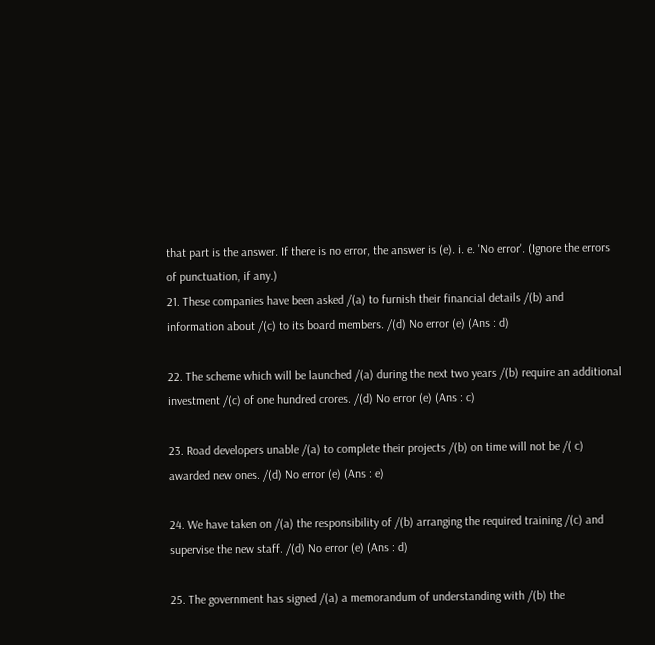that part is the answer. If there is no error, the answer is (e). i. e. 'No error'. (Ignore the errors of punctuation, if any.)
21. These companies have been asked /(a) to furnish their financial details /(b) and information about /(c) to its board members. /(d) No error (e) (Ans : d)

22. The scheme which will be launched /(a) during the next two years /(b) require an additional investment /(c) of one hundred crores. /(d) No error (e) (Ans : c)

23. Road developers unable /(a) to complete their projects /(b) on time will not be /( c) awarded new ones. /(d) No error (e) (Ans : e)

24. We have taken on /(a) the responsibility of /(b) arranging the required training /(c) and supervise the new staff. /(d) No error (e) (Ans : d)

25. The government has signed /(a) a memorandum of understanding with /(b) the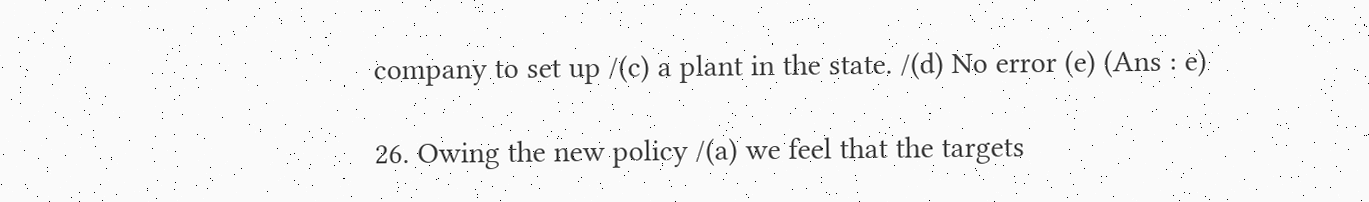company to set up /(c) a plant in the state. /(d) No error (e) (Ans : e)

26. Owing the new policy /(a) we feel that the targets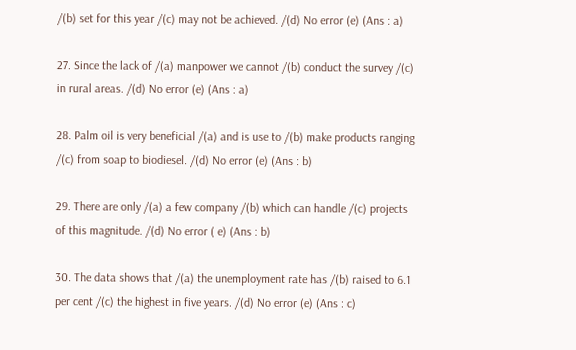/(b) set for this year /(c) may not be achieved. /(d) No error (e) (Ans : a)

27. Since the lack of /(a) manpower we cannot /(b) conduct the survey /(c) in rural areas. /(d) No error (e) (Ans : a)

28. Palm oil is very beneficial /(a) and is use to /(b) make products ranging /(c) from soap to biodiesel. /(d) No error (e) (Ans : b)

29. There are only /(a) a few company /(b) which can handle /(c) projects of this magnitude. /(d) No error ( e) (Ans : b)

30. The data shows that /(a) the unemployment rate has /(b) raised to 6.1 per cent /(c) the highest in five years. /(d) No error (e) (Ans : c)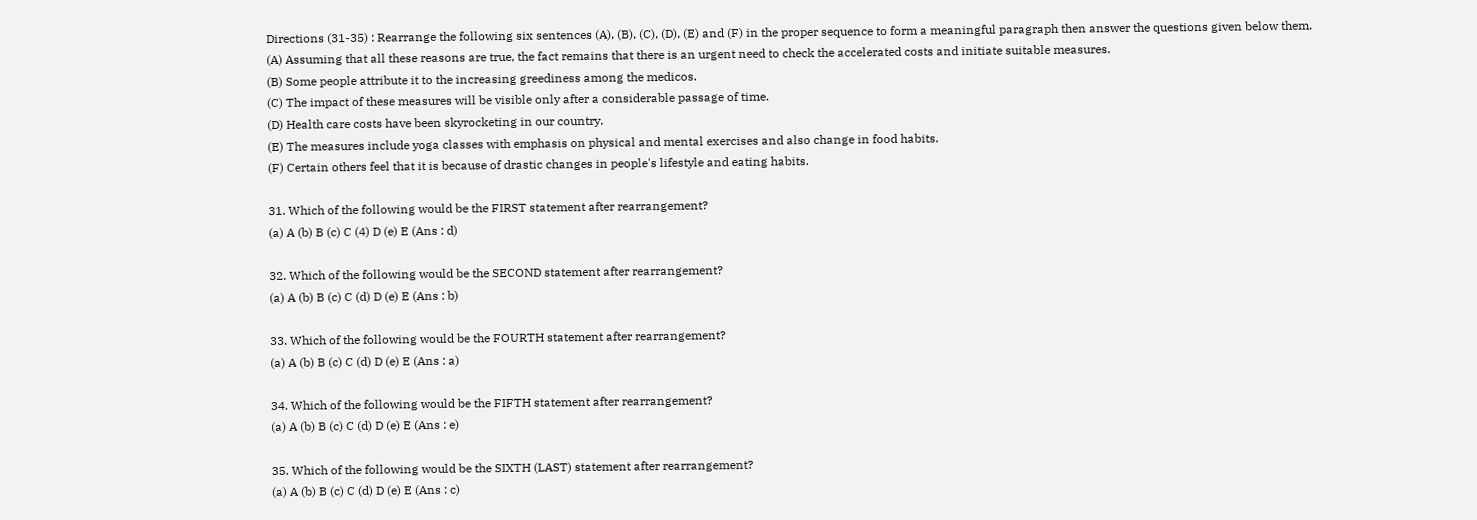Directions (31-35) : Rearrange the following six sentences (A), (B), (C), (D), (E) and (F) in the proper sequence to form a meaningful paragraph then answer the questions given below them.
(A) Assuming that all these reasons are true, the fact remains that there is an urgent need to check the accelerated costs and initiate suitable measures.
(B) Some people attribute it to the increasing greediness among the medicos.
(C) The impact of these measures will be visible only after a considerable passage of time.
(D) Health care costs have been skyrocketing in our country.
(E) The measures include yoga classes with emphasis on physical and mental exercises and also change in food habits.
(F) Certain others feel that it is because of drastic changes in people's lifestyle and eating habits.

31. Which of the following would be the FIRST statement after rearrangement?
(a) A (b) B (c) C (4) D (e) E (Ans : d)

32. Which of the following would be the SECOND statement after rearrangement?
(a) A (b) B (c) C (d) D (e) E (Ans : b)

33. Which of the following would be the FOURTH statement after rearrangement?
(a) A (b) B (c) C (d) D (e) E (Ans : a)

34. Which of the following would be the FIFTH statement after rearrangement?
(a) A (b) B (c) C (d) D (e) E (Ans : e)

35. Which of the following would be the SIXTH (LAST) statement after rearrangement?
(a) A (b) B (c) C (d) D (e) E (Ans : c)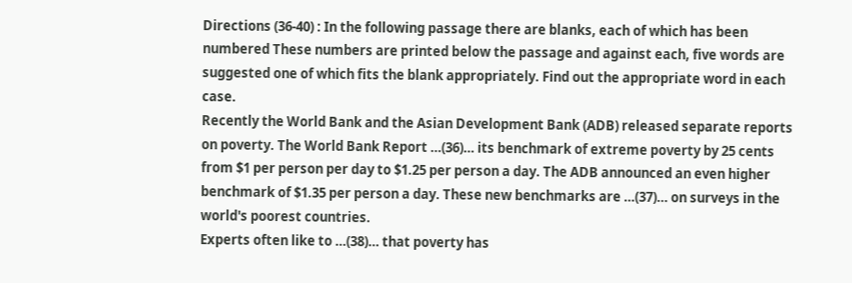Directions (36-40) : In the following passage there are blanks, each of which has been numbered These numbers are printed below the passage and against each, five words are suggested one of which fits the blank appropriately. Find out the appropriate word in each case.
Recently the World Bank and the Asian Development Bank (ADB) released separate reports on poverty. The World Bank Report …(36)… its benchmark of extreme poverty by 25 cents from $1 per person per day to $1.25 per person a day. The ADB announced an even higher benchmark of $1.35 per person a day. These new benchmarks are …(37)… on surveys in the world's poorest countries.
Experts often like to …(38)… that poverty has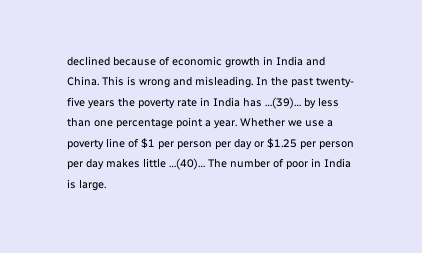declined because of economic growth in India and China. This is wrong and misleading. In the past twenty-five years the poverty rate in India has …(39)… by less than one percentage point a year. Whether we use a poverty line of $1 per person per day or $1.25 per person per day makes little …(40)… The number of poor in India is large.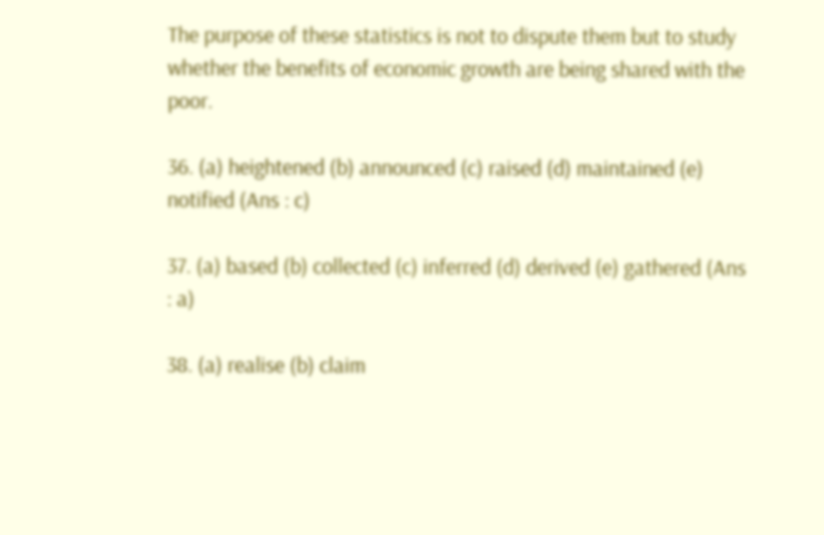The purpose of these statistics is not to dispute them but to study whether the benefits of economic growth are being shared with the poor.

36. (a) heightened (b) announced (c) raised (d) maintained (e) notified (Ans : c)

37. (a) based (b) collected (c) inferred (d) derived (e) gathered (Ans : a)

38. (a) realise (b) claim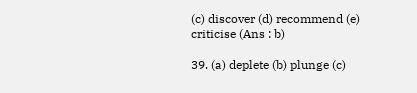(c) discover (d) recommend (e) criticise (Ans : b)

39. (a) deplete (b) plunge (c)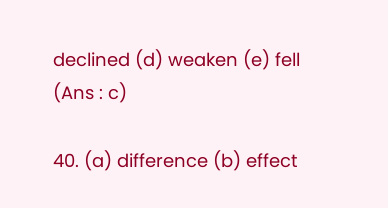declined (d) weaken (e) fell (Ans : c)

40. (a) difference (b) effect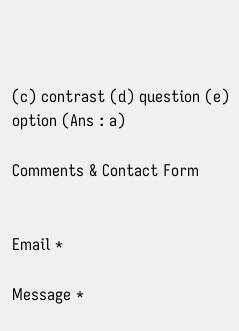(c) contrast (d) question (e) option (Ans : a)

Comments & Contact Form


Email *

Message *